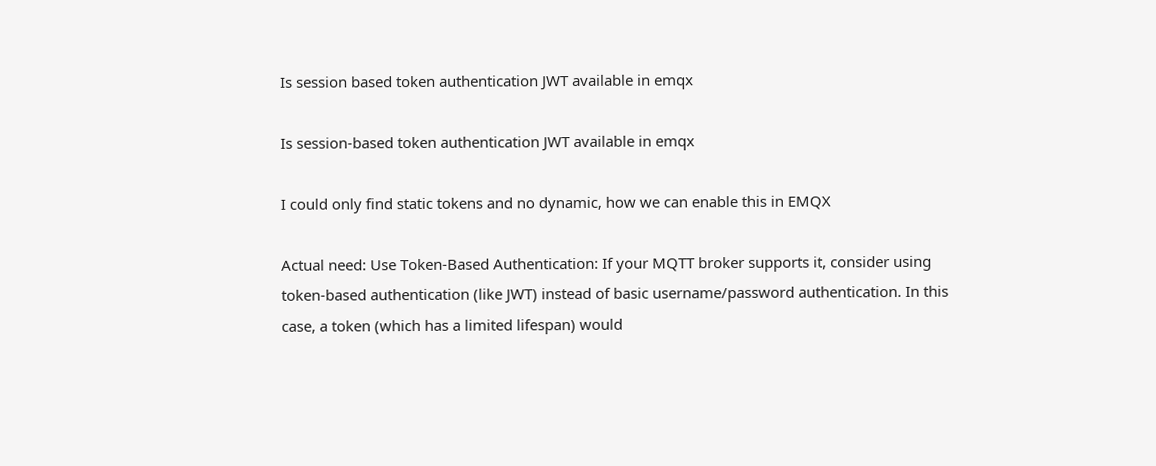Is session based token authentication JWT available in emqx

Is session-based token authentication JWT available in emqx

I could only find static tokens and no dynamic, how we can enable this in EMQX

Actual need: Use Token-Based Authentication: If your MQTT broker supports it, consider using token-based authentication (like JWT) instead of basic username/password authentication. In this case, a token (which has a limited lifespan) would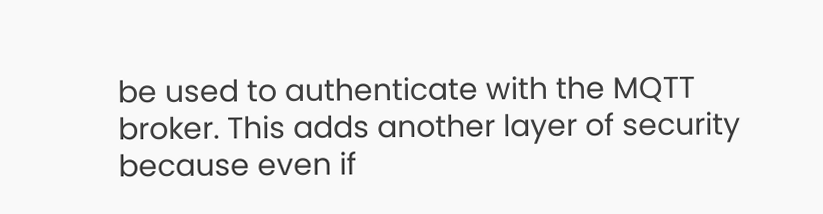be used to authenticate with the MQTT broker. This adds another layer of security because even if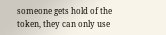someone gets hold of the token, they can only use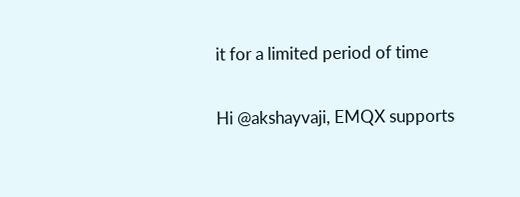it for a limited period of time

Hi @akshayvaji, EMQX supports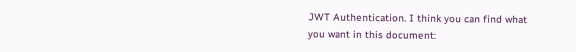JWT Authentication. I think you can find what you want in this document: